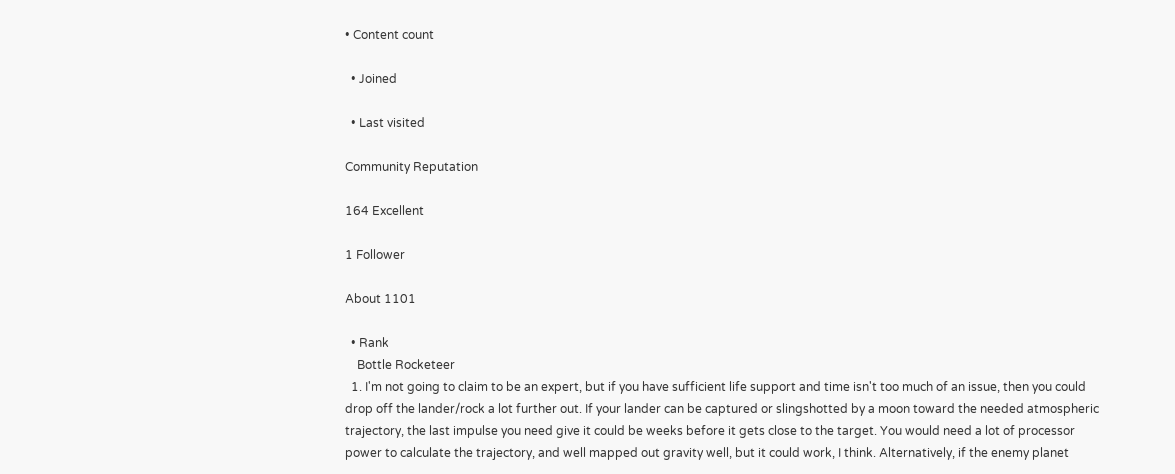• Content count

  • Joined

  • Last visited

Community Reputation

164 Excellent

1 Follower

About 1101

  • Rank
    Bottle Rocketeer
  1. I'm not going to claim to be an expert, but if you have sufficient life support and time isn't too much of an issue, then you could drop off the lander/rock a lot further out. If your lander can be captured or slingshotted by a moon toward the needed atmospheric trajectory, the last impulse you need give it could be weeks before it gets close to the target. You would need a lot of processor power to calculate the trajectory, and well mapped out gravity well, but it could work, I think. Alternatively, if the enemy planet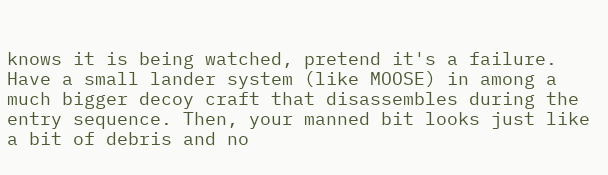knows it is being watched, pretend it's a failure. Have a small lander system (like MOOSE) in among a much bigger decoy craft that disassembles during the entry sequence. Then, your manned bit looks just like a bit of debris and no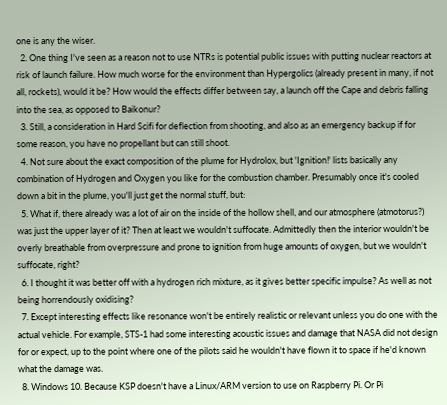one is any the wiser.
  2. One thing I've seen as a reason not to use NTRs is potential public issues with putting nuclear reactors at risk of launch failure. How much worse for the environment than Hypergolics (already present in many, if not all, rockets), would it be? How would the effects differ between say, a launch off the Cape and debris falling into the sea, as opposed to Baikonur?
  3. Still, a consideration in Hard Scifi for deflection from shooting, and also as an emergency backup if for some reason, you have no propellant but can still shoot.
  4. Not sure about the exact composition of the plume for Hydrolox, but 'Ignition!' lists basically any combination of Hydrogen and Oxygen you like for the combustion chamber. Presumably once it's cooled down a bit in the plume, you'll just get the normal stuff, but:
  5. What if, there already was a lot of air on the inside of the hollow shell, and our atmosphere (atmotorus?) was just the upper layer of it? Then at least we wouldn't suffocate. Admittedly then the interior wouldn't be overly breathable from overpressure and prone to ignition from huge amounts of oxygen, but we wouldn't suffocate, right?
  6. I thought it was better off with a hydrogen rich mixture, as it gives better specific impulse? As well as not being horrendously oxidising?
  7. Except interesting effects like resonance won't be entirely realistic or relevant unless you do one with the actual vehicle. For example, STS-1 had some interesting acoustic issues and damage that NASA did not design for or expect, up to the point where one of the pilots said he wouldn't have flown it to space if he'd known what the damage was.
  8. Windows 10. Because KSP doesn't have a Linux/ARM version to use on Raspberry Pi. Or Pi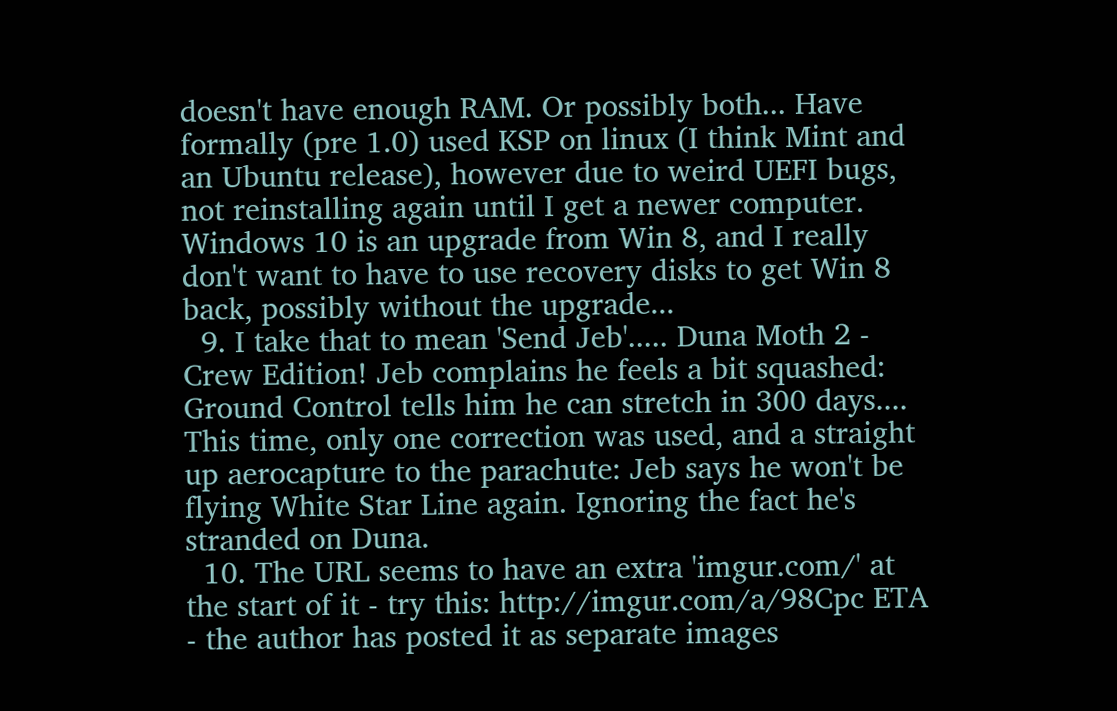doesn't have enough RAM. Or possibly both... Have formally (pre 1.0) used KSP on linux (I think Mint and an Ubuntu release), however due to weird UEFI bugs, not reinstalling again until I get a newer computer. Windows 10 is an upgrade from Win 8, and I really don't want to have to use recovery disks to get Win 8 back, possibly without the upgrade...
  9. I take that to mean 'Send Jeb'..... Duna Moth 2 - Crew Edition! Jeb complains he feels a bit squashed: Ground Control tells him he can stretch in 300 days.... This time, only one correction was used, and a straight up aerocapture to the parachute: Jeb says he won't be flying White Star Line again. Ignoring the fact he's stranded on Duna.
  10. The URL seems to have an extra 'imgur.com/' at the start of it - try this: http://imgur.com/a/98Cpc ETA - the author has posted it as separate images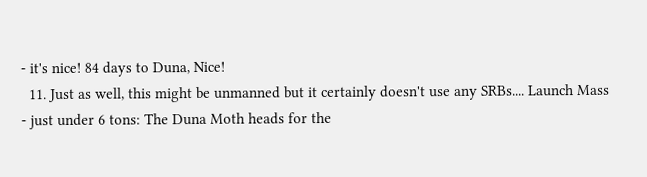- it's nice! 84 days to Duna, Nice!
  11. Just as well, this might be unmanned but it certainly doesn't use any SRBs.... Launch Mass - just under 6 tons: The Duna Moth heads for the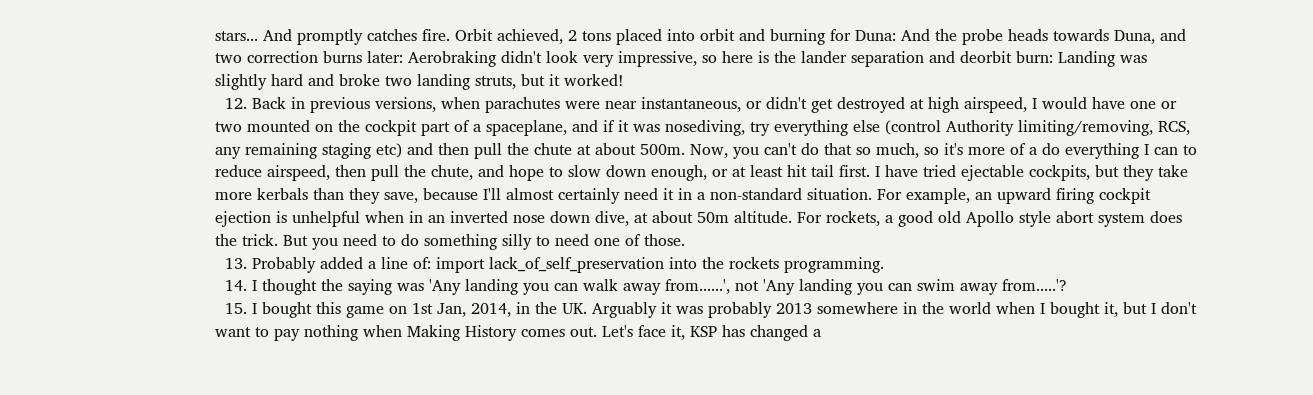stars... And promptly catches fire. Orbit achieved, 2 tons placed into orbit and burning for Duna: And the probe heads towards Duna, and two correction burns later: Aerobraking didn't look very impressive, so here is the lander separation and deorbit burn: Landing was slightly hard and broke two landing struts, but it worked!
  12. Back in previous versions, when parachutes were near instantaneous, or didn't get destroyed at high airspeed, I would have one or two mounted on the cockpit part of a spaceplane, and if it was nosediving, try everything else (control Authority limiting/removing, RCS, any remaining staging etc) and then pull the chute at about 500m. Now, you can't do that so much, so it's more of a do everything I can to reduce airspeed, then pull the chute, and hope to slow down enough, or at least hit tail first. I have tried ejectable cockpits, but they take more kerbals than they save, because I'll almost certainly need it in a non-standard situation. For example, an upward firing cockpit ejection is unhelpful when in an inverted nose down dive, at about 50m altitude. For rockets, a good old Apollo style abort system does the trick. But you need to do something silly to need one of those.
  13. Probably added a line of: import lack_of_self_preservation into the rockets programming.
  14. I thought the saying was 'Any landing you can walk away from......', not 'Any landing you can swim away from.....'?
  15. I bought this game on 1st Jan, 2014, in the UK. Arguably it was probably 2013 somewhere in the world when I bought it, but I don't want to pay nothing when Making History comes out. Let's face it, KSP has changed a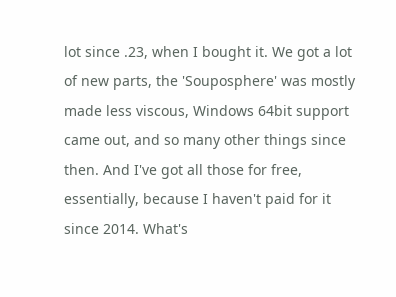lot since .23, when I bought it. We got a lot of new parts, the 'Souposphere' was mostly made less viscous, Windows 64bit support came out, and so many other things since then. And I've got all those for free, essentially, because I haven't paid for it since 2014. What's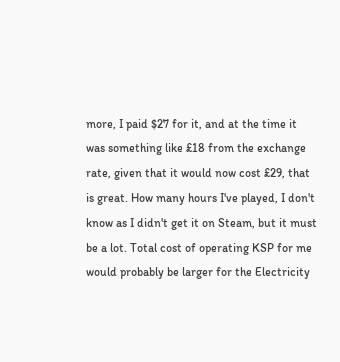more, I paid $27 for it, and at the time it was something like £18 from the exchange rate, given that it would now cost £29, that is great. How many hours I've played, I don't know as I didn't get it on Steam, but it must be a lot. Total cost of operating KSP for me would probably be larger for the Electricity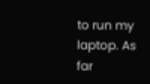to run my laptop. As far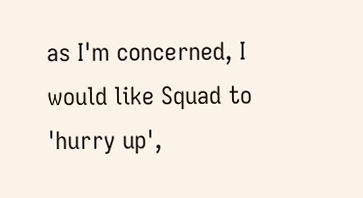as I'm concerned, I would like Squad to 'hurry up',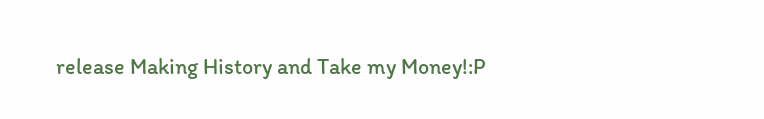release Making History and Take my Money!:P